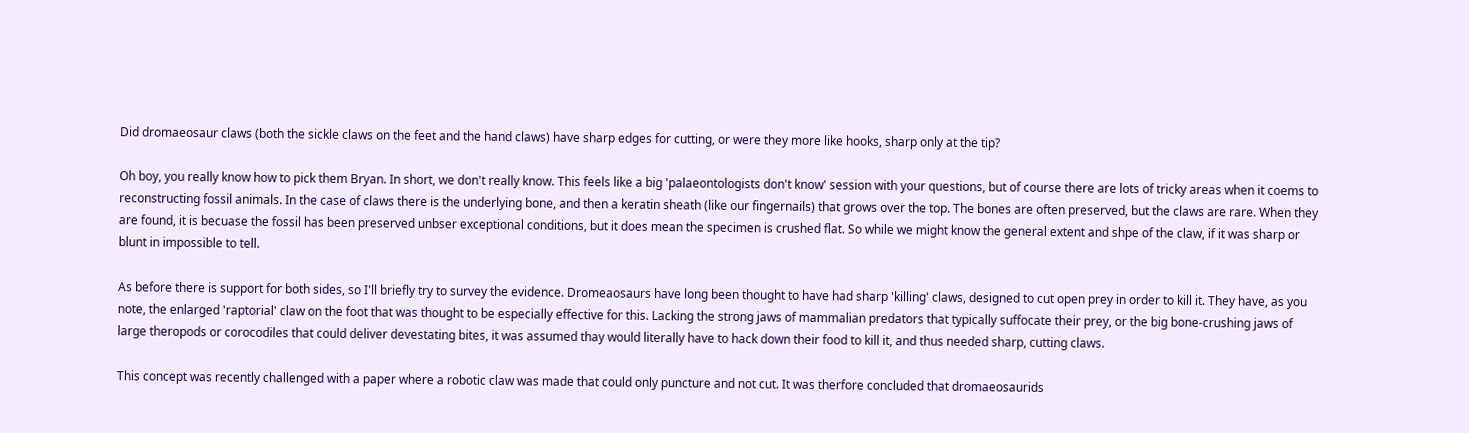Did dromaeosaur claws (both the sickle claws on the feet and the hand claws) have sharp edges for cutting, or were they more like hooks, sharp only at the tip?

Oh boy, you really know how to pick them Bryan. In short, we don't really know. This feels like a big 'palaeontologists don't know' session with your questions, but of course there are lots of tricky areas when it coems to reconstructing fossil animals. In the case of claws there is the underlying bone, and then a keratin sheath (like our fingernails) that grows over the top. The bones are often preserved, but the claws are rare. When they are found, it is becuase the fossil has been preserved unbser exceptional conditions, but it does mean the specimen is crushed flat. So while we might know the general extent and shpe of the claw, if it was sharp or blunt in impossible to tell.

As before there is support for both sides, so I'll briefly try to survey the evidence. Dromeaosaurs have long been thought to have had sharp 'killing' claws, designed to cut open prey in order to kill it. They have, as you note, the enlarged 'raptorial' claw on the foot that was thought to be especially effective for this. Lacking the strong jaws of mammalian predators that typically suffocate their prey, or the big bone-crushing jaws of large theropods or corocodiles that could deliver devestating bites, it was assumed thay would literally have to hack down their food to kill it, and thus needed sharp, cutting claws.

This concept was recently challenged with a paper where a robotic claw was made that could only puncture and not cut. It was therfore concluded that dromaeosaurids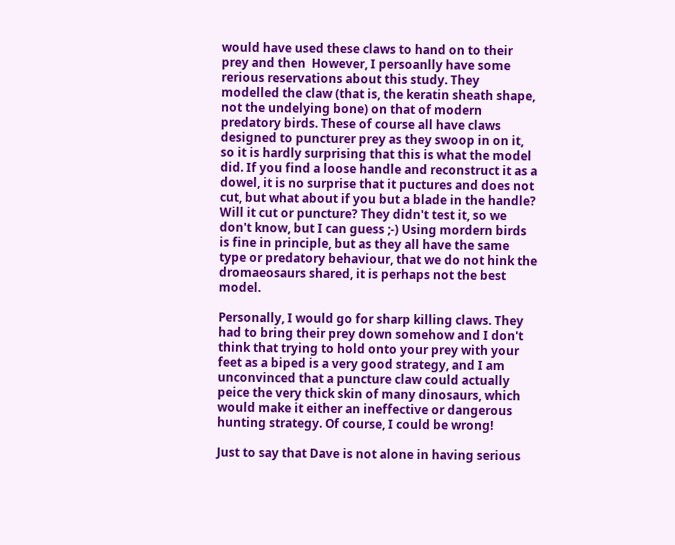would have used these claws to hand on to their prey and then  However, I persoanlly have some rerious reservations about this study. They modelled the claw (that is, the keratin sheath shape, not the undelying bone) on that of modern predatory birds. These of course all have claws designed to puncturer prey as they swoop in on it, so it is hardly surprising that this is what the model did. If you find a loose handle and reconstruct it as a dowel, it is no surprise that it puctures and does not cut, but what about if you but a blade in the handle? Will it cut or puncture? They didn't test it, so we don't know, but I can guess ;-) Using mordern birds is fine in principle, but as they all have the same type or predatory behaviour, that we do not hink the dromaeosaurs shared, it is perhaps not the best model.

Personally, I would go for sharp killing claws. They had to bring their prey down somehow and I don't think that trying to hold onto your prey with your feet as a biped is a very good strategy, and I am unconvinced that a puncture claw could actually peice the very thick skin of many dinosaurs, which would make it either an ineffective or dangerous hunting strategy. Of course, I could be wrong!

Just to say that Dave is not alone in having serious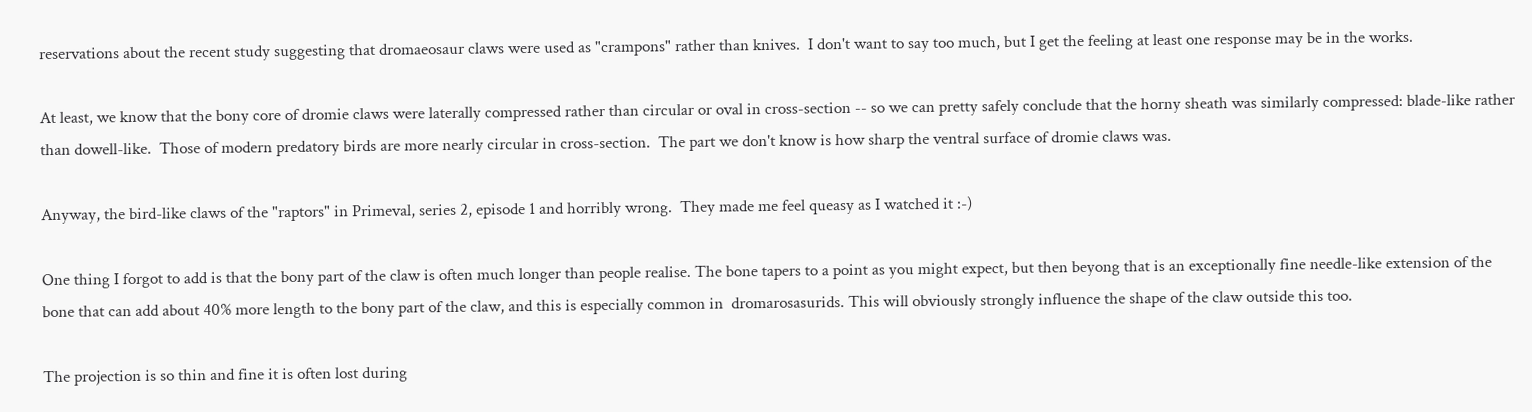reservations about the recent study suggesting that dromaeosaur claws were used as "crampons" rather than knives.  I don't want to say too much, but I get the feeling at least one response may be in the works.

At least, we know that the bony core of dromie claws were laterally compressed rather than circular or oval in cross-section -- so we can pretty safely conclude that the horny sheath was similarly compressed: blade-like rather than dowell-like.  Those of modern predatory birds are more nearly circular in cross-section.  The part we don't know is how sharp the ventral surface of dromie claws was.

Anyway, the bird-like claws of the "raptors" in Primeval, series 2, episode 1 and horribly wrong.  They made me feel queasy as I watched it :-)

One thing I forgot to add is that the bony part of the claw is often much longer than people realise. The bone tapers to a point as you might expect, but then beyong that is an exceptionally fine needle-like extension of the bone that can add about 40% more length to the bony part of the claw, and this is especially common in  dromarosasurids. This will obviously strongly influence the shape of the claw outside this too.

The projection is so thin and fine it is often lost during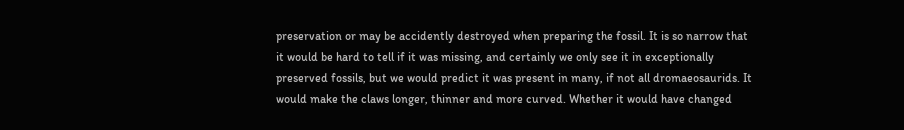preservation or may be accidently destroyed when preparing the fossil. It is so narrow that it would be hard to tell if it was missing, and certainly we only see it in exceptionally preserved fossils, but we would predict it was present in many, if not all dromaeosaurids. It would make the claws longer, thinner and more curved. Whether it would have changed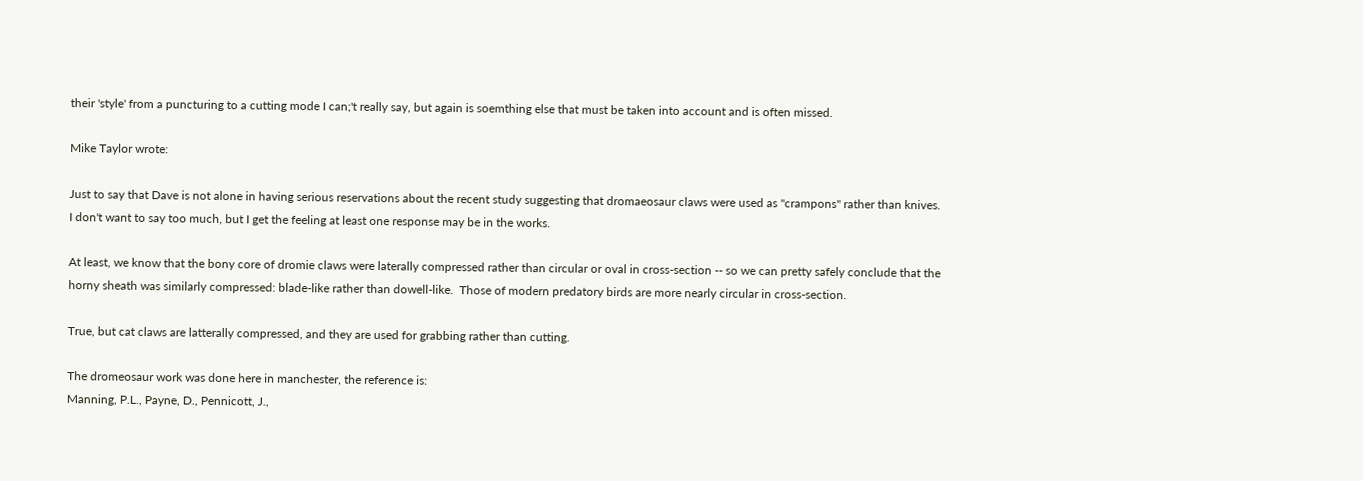their 'style' from a puncturing to a cutting mode I can;'t really say, but again is soemthing else that must be taken into account and is often missed.

Mike Taylor wrote:

Just to say that Dave is not alone in having serious reservations about the recent study suggesting that dromaeosaur claws were used as "crampons" rather than knives.  I don't want to say too much, but I get the feeling at least one response may be in the works.

At least, we know that the bony core of dromie claws were laterally compressed rather than circular or oval in cross-section -- so we can pretty safely conclude that the horny sheath was similarly compressed: blade-like rather than dowell-like.  Those of modern predatory birds are more nearly circular in cross-section.

True, but cat claws are latterally compressed, and they are used for grabbing rather than cutting.

The dromeosaur work was done here in manchester, the reference is:
Manning, P.L., Payne, D., Pennicott, J.,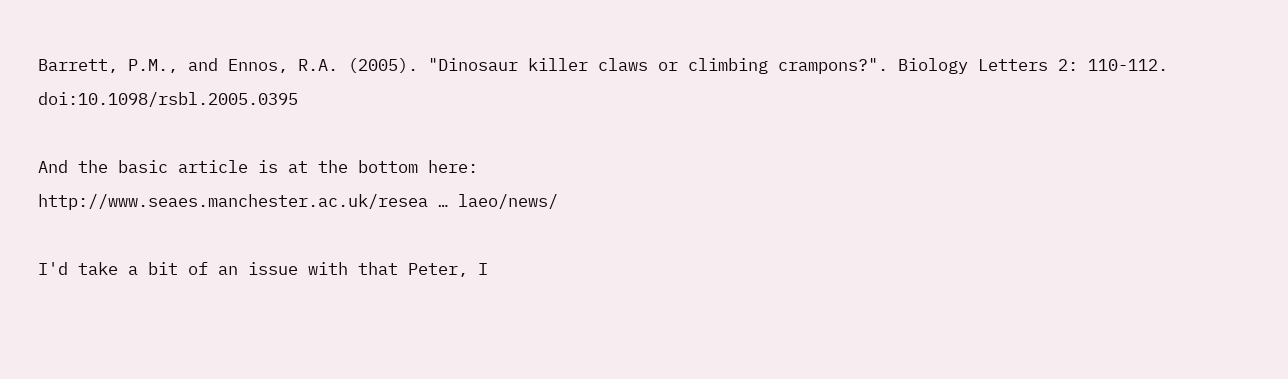Barrett, P.M., and Ennos, R.A. (2005). "Dinosaur killer claws or climbing crampons?". Biology Letters 2: 110-112. doi:10.1098/rsbl.2005.0395

And the basic article is at the bottom here:
http://www.seaes.manchester.ac.uk/resea … laeo/news/

I'd take a bit of an issue with that Peter, I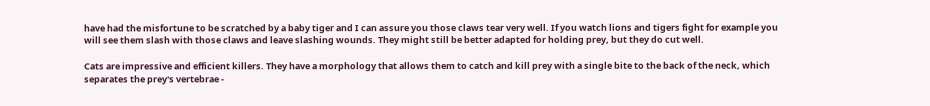have had the misfortune to be scratched by a baby tiger and I can assure you those claws tear very well. If you watch lions and tigers fight for example you will see them slash with those claws and leave slashing wounds. They might still be better adapted for holding prey, but they do cut well.

Cats are impressive and efficient killers. They have a morphology that allows them to catch and kill prey with a single bite to the back of the neck, which separates the prey's vertebrae -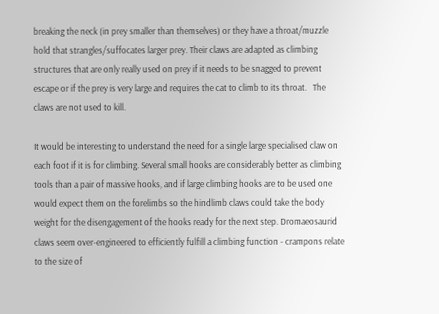breaking the neck (in prey smaller than themselves) or they have a throat/muzzle hold that strangles/suffocates larger prey. Their claws are adapted as climbing structures that are only really used on prey if it needs to be snagged to prevent escape or if the prey is very large and requires the cat to climb to its throat.   The claws are not used to kill.

It would be interesting to understand the need for a single large specialised claw on each foot if it is for climbing. Several small hooks are considerably better as climbing tools than a pair of massive hooks, and if large climbing hooks are to be used one would expect them on the forelimbs so the hindlimb claws could take the body weight for the disengagement of the hooks ready for the next step. Dromaeosaurid claws seem over-engineered to efficiently fulfill a climbing function - crampons relate to the size of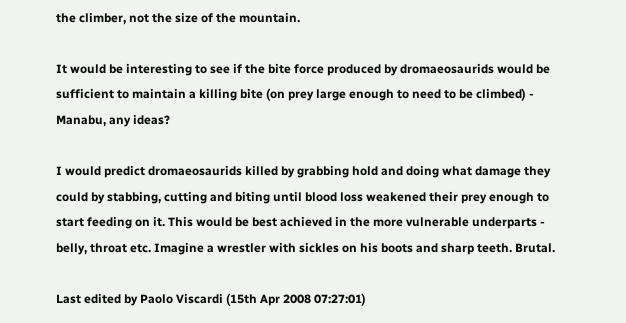the climber, not the size of the mountain.

It would be interesting to see if the bite force produced by dromaeosaurids would be sufficient to maintain a killing bite (on prey large enough to need to be climbed) - Manabu, any ideas?

I would predict dromaeosaurids killed by grabbing hold and doing what damage they could by stabbing, cutting and biting until blood loss weakened their prey enough to start feeding on it. This would be best achieved in the more vulnerable underparts - belly, throat etc. Imagine a wrestler with sickles on his boots and sharp teeth. Brutal.

Last edited by Paolo Viscardi (15th Apr 2008 07:27:01)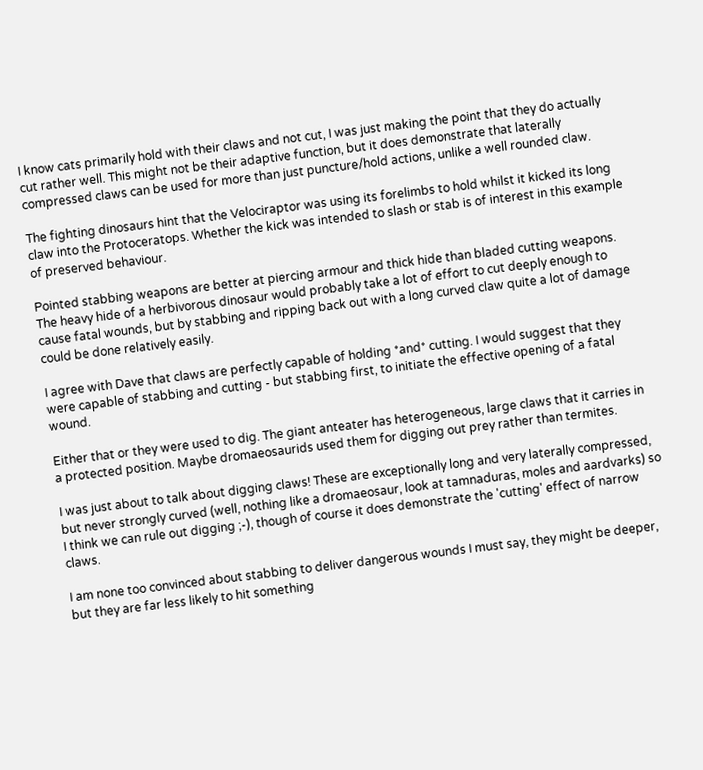I know cats primarily hold with their claws and not cut, I was just making the point that they do actually cut rather well. This might not be their adaptive function, but it does demonstrate that laterally compressed claws can be used for more than just puncture/hold actions, unlike a well rounded claw.

The fighting dinosaurs hint that the Velociraptor was using its forelimbs to hold whilst it kicked its long claw into the Protoceratops. Whether the kick was intended to slash or stab is of interest in this example of preserved behaviour.

Pointed stabbing weapons are better at piercing armour and thick hide than bladed cutting weapons. The heavy hide of a herbivorous dinosaur would probably take a lot of effort to cut deeply enough to cause fatal wounds, but by stabbing and ripping back out with a long curved claw quite a lot of damage could be done relatively easily.

I agree with Dave that claws are perfectly capable of holding *and* cutting. I would suggest that they were capable of stabbing and cutting - but stabbing first, to initiate the effective opening of a fatal wound.

Either that or they were used to dig. The giant anteater has heterogeneous, large claws that it carries in a protected position. Maybe dromaeosaurids used them for digging out prey rather than termites.

I was just about to talk about digging claws! These are exceptionally long and very laterally compressed, but never strongly curved (well, nothing like a dromaeosaur, look at tamnaduras, moles and aardvarks) so I think we can rule out digging ;-), though of course it does demonstrate the 'cutting' effect of narrow claws.

I am none too convinced about stabbing to deliver dangerous wounds I must say, they might be deeper, but they are far less likely to hit something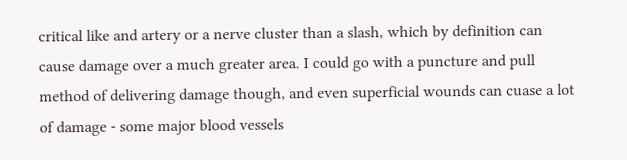critical like and artery or a nerve cluster than a slash, which by definition can cause damage over a much greater area. I could go with a puncture and pull method of delivering damage though, and even superficial wounds can cuase a lot of damage - some major blood vessels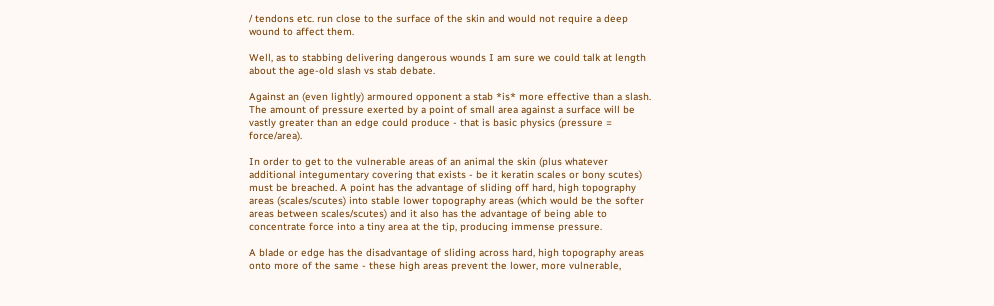/ tendons etc. run close to the surface of the skin and would not require a deep wound to affect them.

Well, as to stabbing delivering dangerous wounds I am sure we could talk at length about the age-old slash vs stab debate.

Against an (even lightly) armoured opponent a stab *is* more effective than a slash. The amount of pressure exerted by a point of small area against a surface will be vastly greater than an edge could produce - that is basic physics (pressure = force/area).

In order to get to the vulnerable areas of an animal the skin (plus whatever additional integumentary covering that exists - be it keratin scales or bony scutes) must be breached. A point has the advantage of sliding off hard, high topography areas (scales/scutes) into stable lower topography areas (which would be the softer areas between scales/scutes) and it also has the advantage of being able to concentrate force into a tiny area at the tip, producing immense pressure.

A blade or edge has the disadvantage of sliding across hard, high topography areas onto more of the same - these high areas prevent the lower, more vulnerable,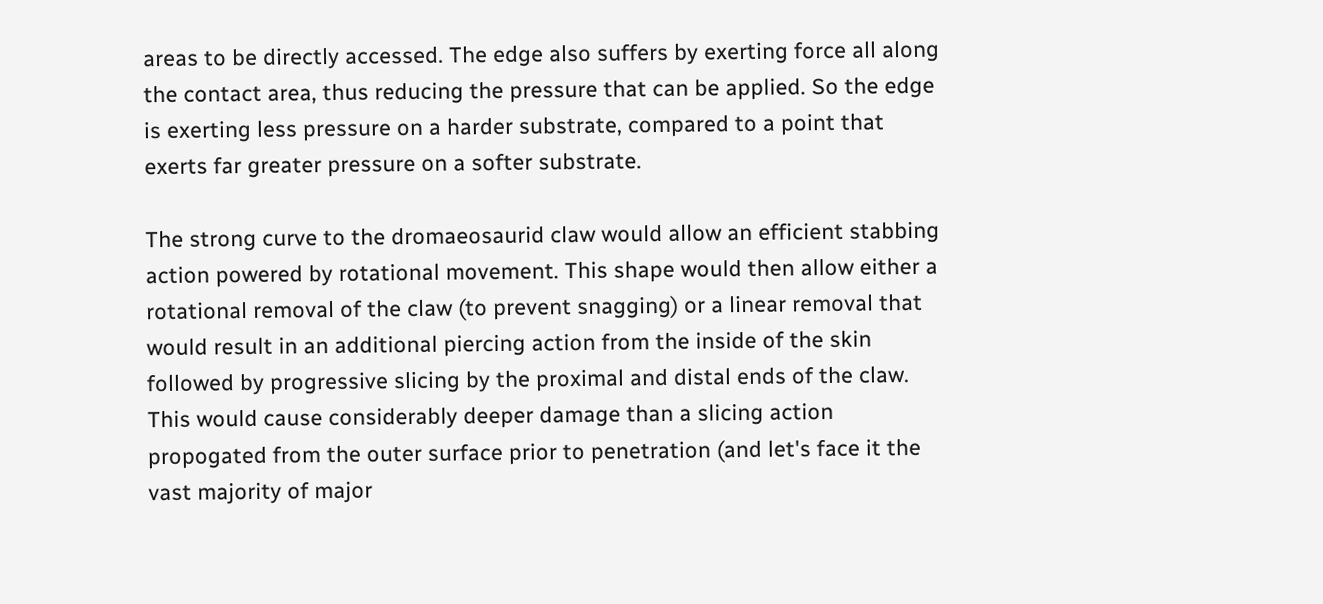areas to be directly accessed. The edge also suffers by exerting force all along the contact area, thus reducing the pressure that can be applied. So the edge is exerting less pressure on a harder substrate, compared to a point that exerts far greater pressure on a softer substrate.

The strong curve to the dromaeosaurid claw would allow an efficient stabbing action powered by rotational movement. This shape would then allow either a rotational removal of the claw (to prevent snagging) or a linear removal that would result in an additional piercing action from the inside of the skin followed by progressive slicing by the proximal and distal ends of the claw. This would cause considerably deeper damage than a slicing action propogated from the outer surface prior to penetration (and let's face it the vast majority of major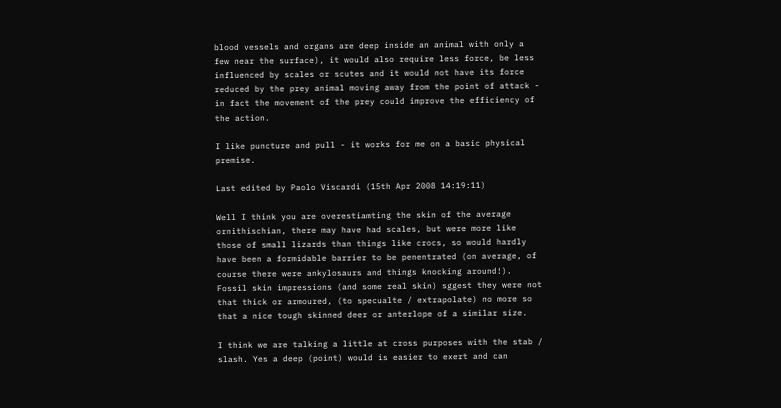blood vessels and organs are deep inside an animal with only a few near the surface), it would also require less force, be less influenced by scales or scutes and it would not have its force reduced by the prey animal moving away from the point of attack - in fact the movement of the prey could improve the efficiency of the action.

I like puncture and pull - it works for me on a basic physical premise.

Last edited by Paolo Viscardi (15th Apr 2008 14:19:11)

Well I think you are overestiamting the skin of the average ornithischian, there may have had scales, but were more like those of small lizards than things like crocs, so would hardly have been a formidable barrier to be penentrated (on average, of course there were ankylosaurs and things knocking around!). Fossil skin impressions (and some real skin) sggest they were not that thick or armoured, (to specualte / extrapolate) no more so that a nice tough skinned deer or anterlope of a similar size.

I think we are talking a little at cross purposes with the stab / slash. Yes a deep (point) would is easier to exert and can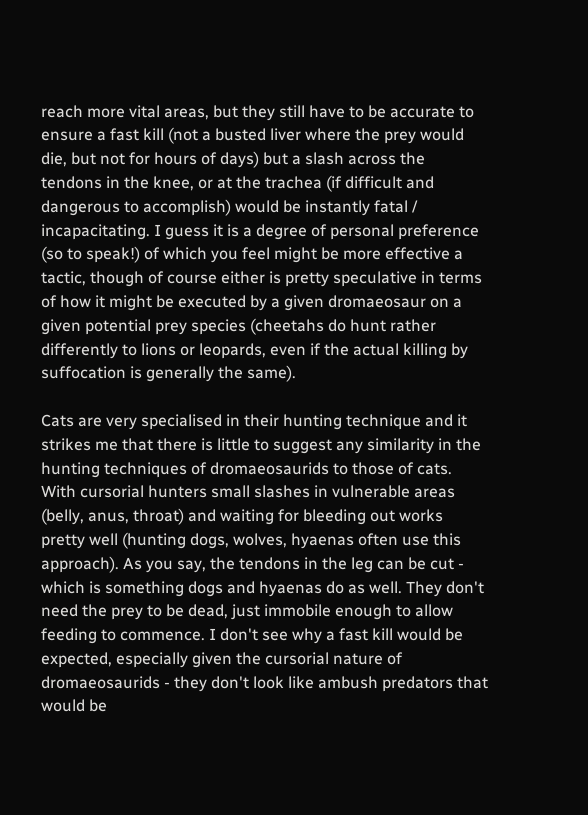reach more vital areas, but they still have to be accurate to ensure a fast kill (not a busted liver where the prey would die, but not for hours of days) but a slash across the tendons in the knee, or at the trachea (if difficult and dangerous to accomplish) would be instantly fatal / incapacitating. I guess it is a degree of personal preference (so to speak!) of which you feel might be more effective a tactic, though of course either is pretty speculative in terms of how it might be executed by a given dromaeosaur on a given potential prey species (cheetahs do hunt rather differently to lions or leopards, even if the actual killing by suffocation is generally the same).

Cats are very specialised in their hunting technique and it strikes me that there is little to suggest any similarity in the hunting techniques of dromaeosaurids to those of cats. With cursorial hunters small slashes in vulnerable areas (belly, anus, throat) and waiting for bleeding out works pretty well (hunting dogs, wolves, hyaenas often use this approach). As you say, the tendons in the leg can be cut - which is something dogs and hyaenas do as well. They don't need the prey to be dead, just immobile enough to allow feeding to commence. I don't see why a fast kill would be expected, especially given the cursorial nature of dromaeosaurids - they don't look like ambush predators that would be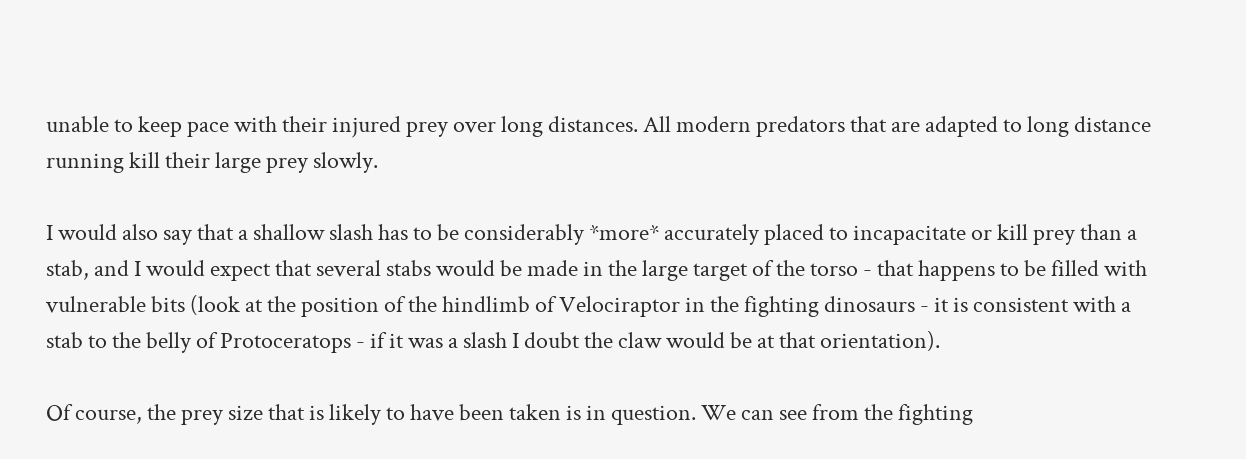unable to keep pace with their injured prey over long distances. All modern predators that are adapted to long distance running kill their large prey slowly.

I would also say that a shallow slash has to be considerably *more* accurately placed to incapacitate or kill prey than a stab, and I would expect that several stabs would be made in the large target of the torso - that happens to be filled with vulnerable bits (look at the position of the hindlimb of Velociraptor in the fighting dinosaurs - it is consistent with a stab to the belly of Protoceratops - if it was a slash I doubt the claw would be at that orientation).

Of course, the prey size that is likely to have been taken is in question. We can see from the fighting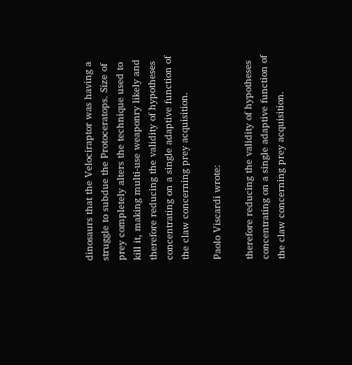dinosaurs that the Velociraptor was having a struggle to subdue the Protoceratops. Size of prey completely alters the technique used to kill it, making multi-use weaponry likely and therefore reducing the validity of hypotheses concentrating on a single adaptive function of the claw concerning prey acquisition.

Paolo Viscardi wrote:

therefore reducing the validity of hypotheses concentrating on a single adaptive function of the claw concerning prey acquisition.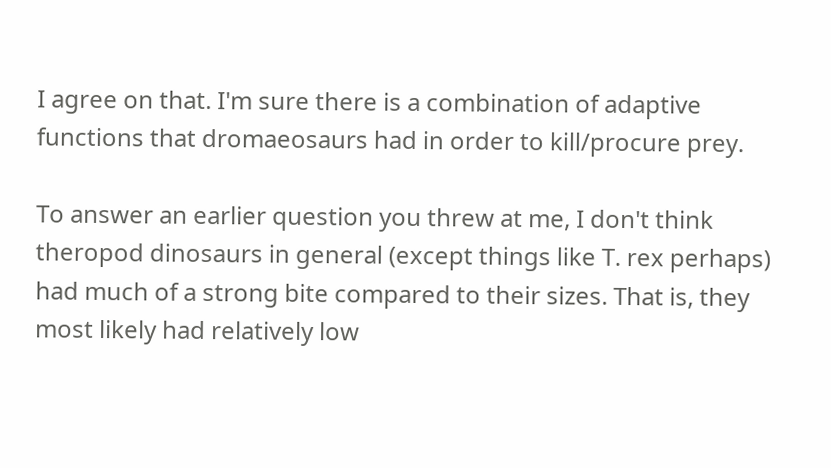I agree on that. I'm sure there is a combination of adaptive functions that dromaeosaurs had in order to kill/procure prey.

To answer an earlier question you threw at me, I don't think theropod dinosaurs in general (except things like T. rex perhaps) had much of a strong bite compared to their sizes. That is, they most likely had relatively low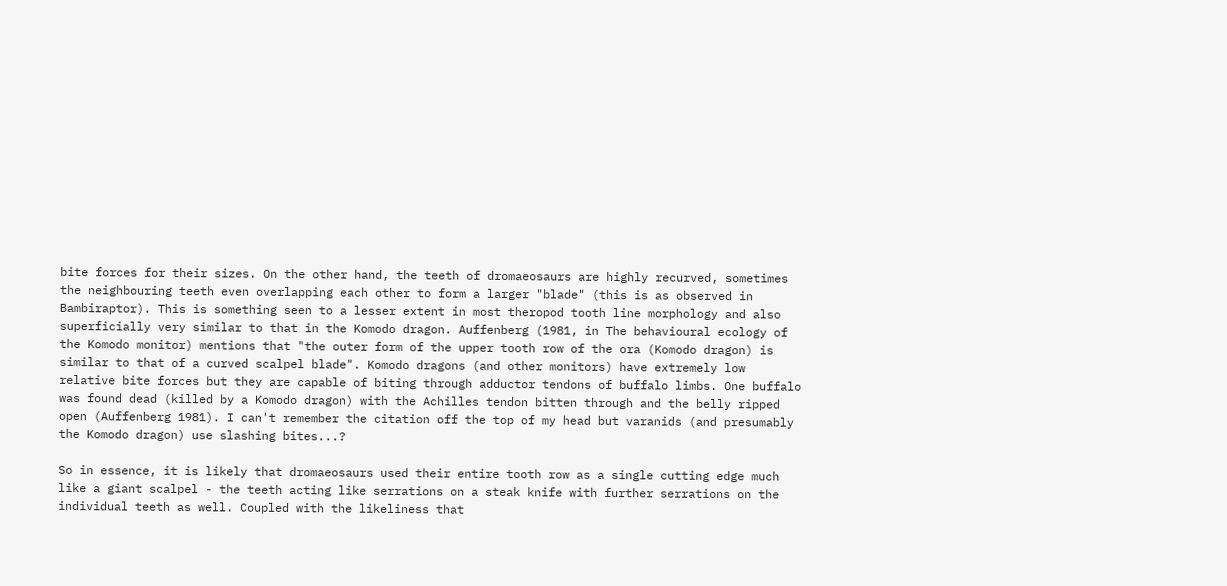bite forces for their sizes. On the other hand, the teeth of dromaeosaurs are highly recurved, sometimes the neighbouring teeth even overlapping each other to form a larger "blade" (this is as observed in Bambiraptor). This is something seen to a lesser extent in most theropod tooth line morphology and also superficially very similar to that in the Komodo dragon. Auffenberg (1981, in The behavioural ecology of the Komodo monitor) mentions that "the outer form of the upper tooth row of the ora (Komodo dragon) is similar to that of a curved scalpel blade". Komodo dragons (and other monitors) have extremely low relative bite forces but they are capable of biting through adductor tendons of buffalo limbs. One buffalo was found dead (killed by a Komodo dragon) with the Achilles tendon bitten through and the belly ripped open (Auffenberg 1981). I can't remember the citation off the top of my head but varanids (and presumably the Komodo dragon) use slashing bites...?

So in essence, it is likely that dromaeosaurs used their entire tooth row as a single cutting edge much like a giant scalpel - the teeth acting like serrations on a steak knife with further serrations on the individual teeth as well. Coupled with the likeliness that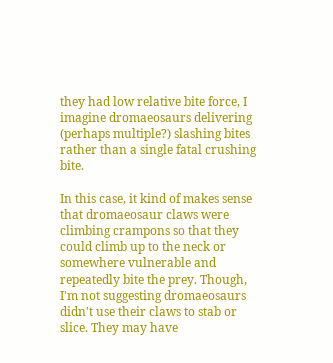they had low relative bite force, I imagine dromaeosaurs delivering (perhaps multiple?) slashing bites rather than a single fatal crushing bite.

In this case, it kind of makes sense that dromaeosaur claws were climbing crampons so that they could climb up to the neck or somewhere vulnerable and repeatedly bite the prey. Though, I'm not suggesting dromaeosaurs didn't use their claws to stab or slice. They may have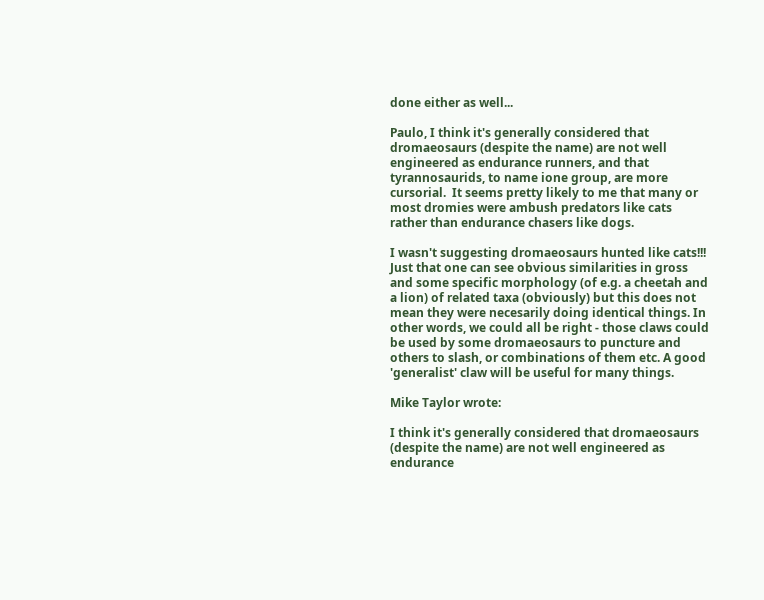done either as well...

Paulo, I think it's generally considered that dromaeosaurs (despite the name) are not well engineered as endurance runners, and that tyrannosaurids, to name ione group, are more cursorial.  It seems pretty likely to me that many or most dromies were ambush predators like cats rather than endurance chasers like dogs.

I wasn't suggesting dromaeosaurs hunted like cats!!! Just that one can see obvious similarities in gross and some specific morphology (of e.g. a cheetah and a lion) of related taxa (obviously) but this does not mean they were necesarily doing identical things. In other words, we could all be right - those claws could be used by some dromaeosaurs to puncture and others to slash, or combinations of them etc. A good 'generalist' claw will be useful for many things.

Mike Taylor wrote:

I think it's generally considered that dromaeosaurs (despite the name) are not well engineered as endurance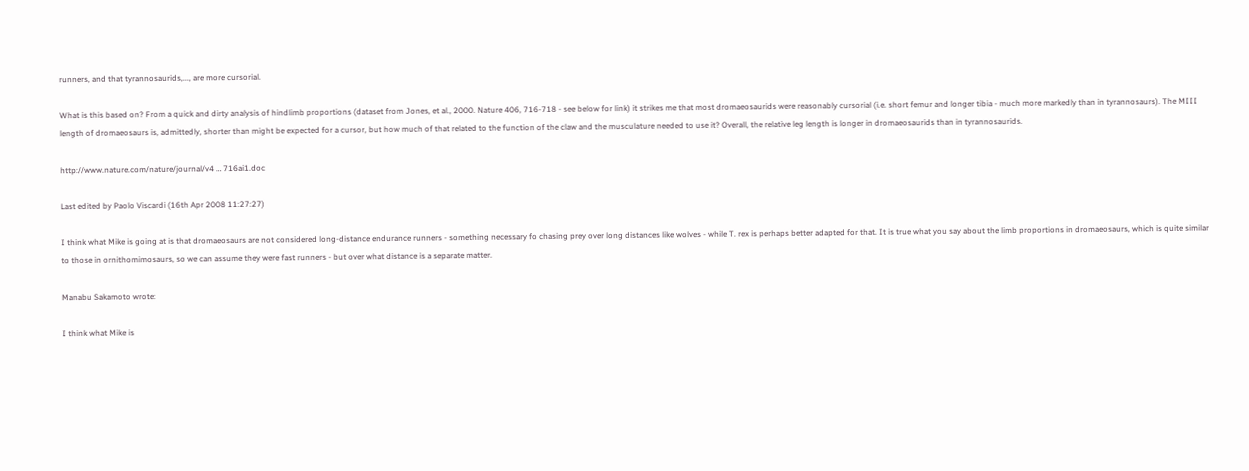runners, and that tyrannosaurids,..., are more cursorial.

What is this based on? From a quick and dirty analysis of hindlimb proportions (dataset from Jones, et al., 2000. Nature 406, 716-718 - see below for link) it strikes me that most dromaeosaurids were reasonably cursorial (i.e. short femur and longer tibia - much more markedly than in tyrannosaurs). The MIII length of dromaeosaurs is, admittedly, shorter than might be expected for a cursor, but how much of that related to the function of the claw and the musculature needed to use it? Overall, the relative leg length is longer in dromaeosaurids than in tyrannosaurids.

http://www.nature.com/nature/journal/v4 … 716ai1.doc

Last edited by Paolo Viscardi (16th Apr 2008 11:27:27)

I think what Mike is going at is that dromaeosaurs are not considered long-distance endurance runners - something necessary fo chasing prey over long distances like wolves - while T. rex is perhaps better adapted for that. It is true what you say about the limb proportions in dromaeosaurs, which is quite similar to those in ornithomimosaurs, so we can assume they were fast runners - but over what distance is a separate matter.

Manabu Sakamoto wrote:

I think what Mike is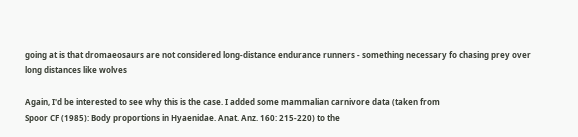going at is that dromaeosaurs are not considered long-distance endurance runners - something necessary fo chasing prey over long distances like wolves

Again, I'd be interested to see why this is the case. I added some mammalian carnivore data (taken from
Spoor CF (1985): Body proportions in Hyaenidae. Anat. Anz. 160: 215-220) to the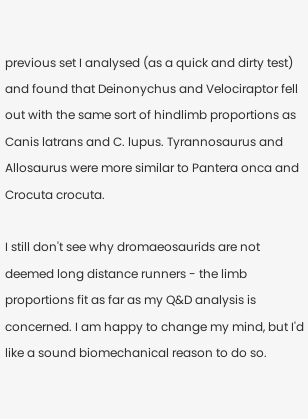previous set I analysed (as a quick and dirty test) and found that Deinonychus and Velociraptor fell out with the same sort of hindlimb proportions as Canis latrans and C. lupus. Tyrannosaurus and Allosaurus were more similar to Pantera onca and Crocuta crocuta.

I still don't see why dromaeosaurids are not deemed long distance runners - the limb proportions fit as far as my Q&D analysis is concerned. I am happy to change my mind, but I'd like a sound biomechanical reason to do so.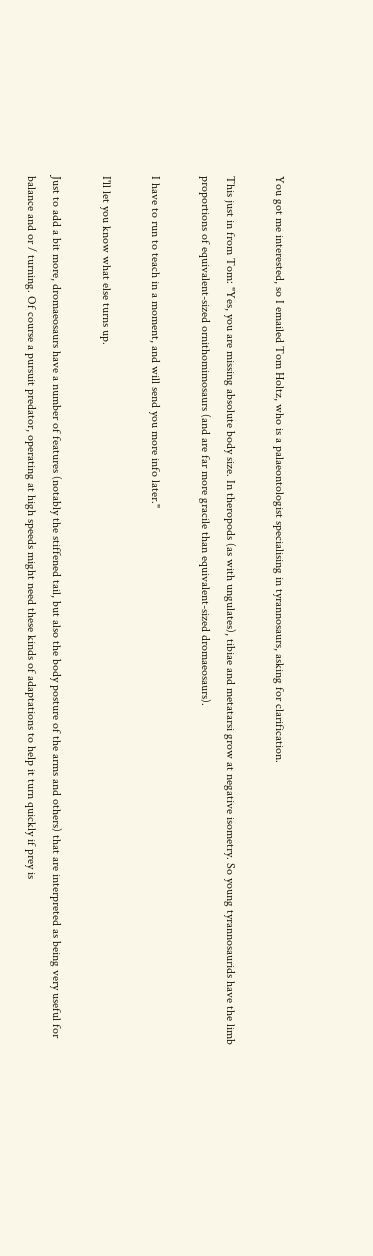You got me interested, so I emailed Tom Holtz, who is a palaeontologist specialising in tyrannosaurs, asking for clarification.

This just in from Tom: "Yes, you are missing absolute body size. In theropods (as with ungulates), tibiae and metatarsi grow at negative isometry. So young tyrannosaurids have the limb proportions of equivalent-sized ornithomimosaurs (and are far more gracile than equivalent-sized dromaeosaurs).

I have to run to teach in a moment, and will send you more info later."

I'll let you know what else turns up.

Just to add a bit more, dromaeosaurs have a number of features (notably the stiffened tail, but also the body posture of the arms and others) that are interpreted as being very useful for balance and or / turning. Of course a pursuit predator, operating at high speeds might need these kinds of adaptations to help it turn quickly if prey is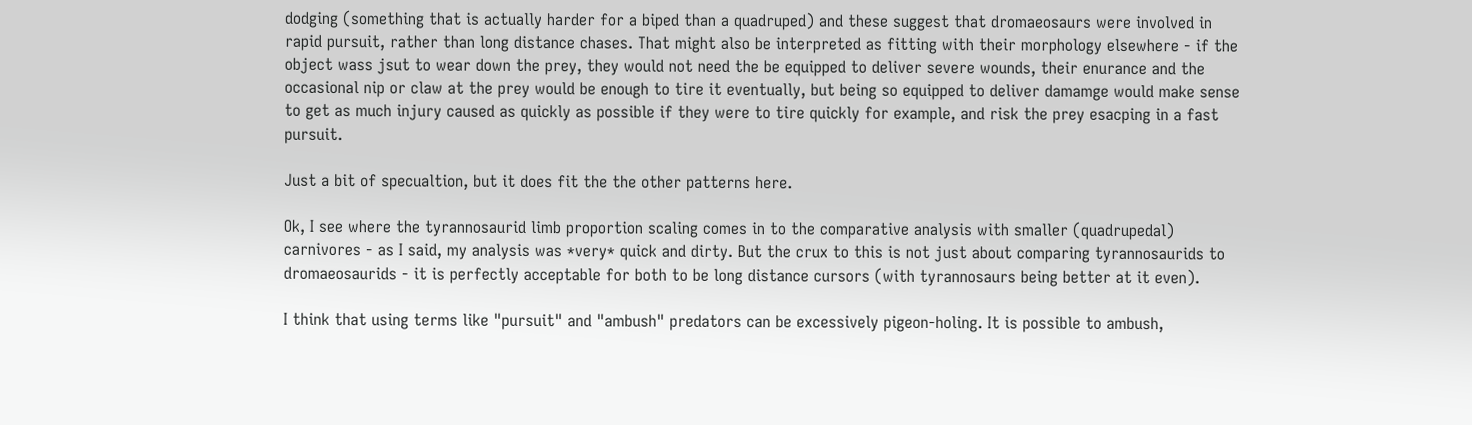dodging (something that is actually harder for a biped than a quadruped) and these suggest that dromaeosaurs were involved in rapid pursuit, rather than long distance chases. That might also be interpreted as fitting with their morphology elsewhere - if the object wass jsut to wear down the prey, they would not need the be equipped to deliver severe wounds, their enurance and the occasional nip or claw at the prey would be enough to tire it eventually, but being so equipped to deliver damamge would make sense to get as much injury caused as quickly as possible if they were to tire quickly for example, and risk the prey esacping in a fast pursuit.

Just a bit of specualtion, but it does fit the the other patterns here.

Ok, I see where the tyrannosaurid limb proportion scaling comes in to the comparative analysis with smaller (quadrupedal) carnivores - as I said, my analysis was *very* quick and dirty. But the crux to this is not just about comparing tyrannosaurids to dromaeosaurids - it is perfectly acceptable for both to be long distance cursors (with tyrannosaurs being better at it even).

I think that using terms like "pursuit" and "ambush" predators can be excessively pigeon-holing. It is possible to ambush,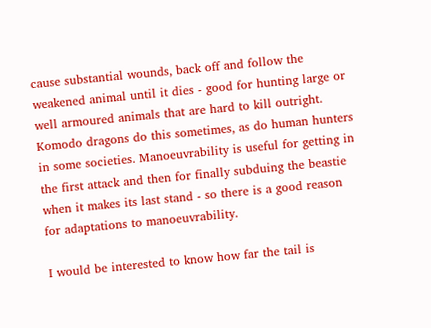cause substantial wounds, back off and follow the weakened animal until it dies - good for hunting large or well armoured animals that are hard to kill outright. Komodo dragons do this sometimes, as do human hunters in some societies. Manoeuvrability is useful for getting in the first attack and then for finally subduing the beastie when it makes its last stand - so there is a good reason for adaptations to manoeuvrability.

I would be interested to know how far the tail is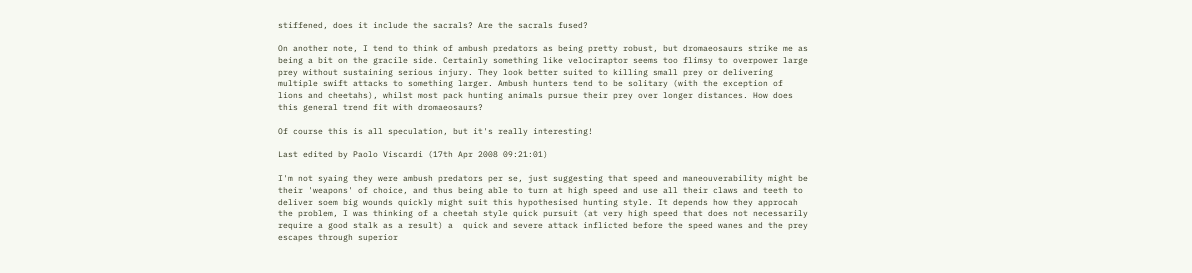stiffened, does it include the sacrals? Are the sacrals fused?

On another note, I tend to think of ambush predators as being pretty robust, but dromaeosaurs strike me as being a bit on the gracile side. Certainly something like velociraptor seems too flimsy to overpower large prey without sustaining serious injury. They look better suited to killing small prey or delivering multiple swift attacks to something larger. Ambush hunters tend to be solitary (with the exception of lions and cheetahs), whilst most pack hunting animals pursue their prey over longer distances. How does this general trend fit with dromaeosaurs?

Of course this is all speculation, but it's really interesting!

Last edited by Paolo Viscardi (17th Apr 2008 09:21:01)

I'm not syaing they were ambush predators per se, just suggesting that speed and maneouverability might be their 'weapons' of choice, and thus being able to turn at high speed and use all their claws and teeth to deliver soem big wounds quickly might suit this hypothesised hunting style. It depends how they approcah the problem, I was thinking of a cheetah style quick pursuit (at very high speed that does not necessarily require a good stalk as a result) a  quick and severe attack inflicted before the speed wanes and the prey escapes through superior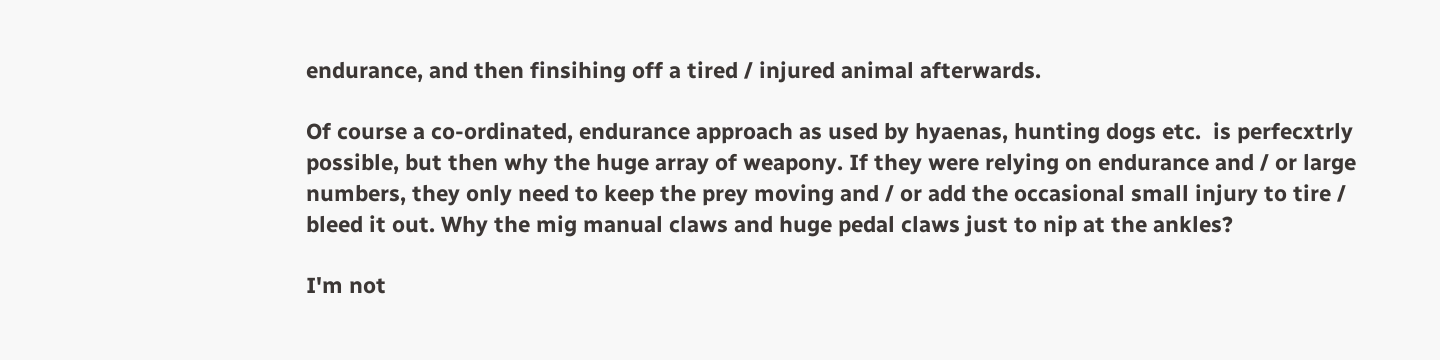endurance, and then finsihing off a tired / injured animal afterwards.

Of course a co-ordinated, endurance approach as used by hyaenas, hunting dogs etc.  is perfecxtrly possible, but then why the huge array of weapony. If they were relying on endurance and / or large numbers, they only need to keep the prey moving and / or add the occasional small injury to tire / bleed it out. Why the mig manual claws and huge pedal claws just to nip at the ankles?

I'm not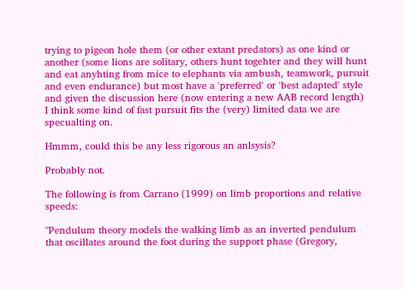trying to pigeon hole them (or other extant predators) as one kind or another (some lions are solitary, others hunt togehter and they will hunt and eat anyhting from mice to elephants via ambush, teamwork, pursuit and even endurance) but most have a 'preferred' or 'best adapted' style and given the discussion here (now entering a new AAB record length) I think some kind of fast pursuit fits the (very) limited data we are specualting on.

Hmmm, could this be any less rigorous an anlsysis?

Probably not.

The following is from Carrano (1999) on limb proportions and relative speeds:

"Pendulum theory models the walking limb as an inverted pendulum that oscillates around the foot during the support phase (Gregory,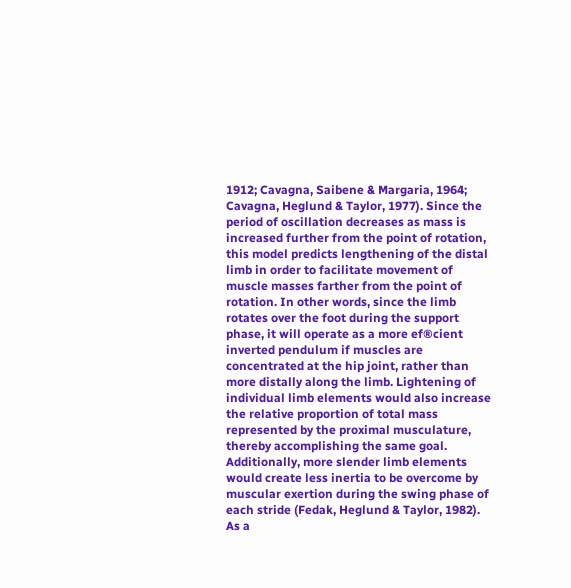1912; Cavagna, Saibene & Margaria, 1964; Cavagna, Heglund & Taylor, 1977). Since the period of oscillation decreases as mass is increased further from the point of rotation, this model predicts lengthening of the distal limb in order to facilitate movement of muscle masses farther from the point of rotation. In other words, since the limb rotates over the foot during the support phase, it will operate as a more ef®cient inverted pendulum if muscles are concentrated at the hip joint, rather than more distally along the limb. Lightening of individual limb elements would also increase the relative proportion of total mass represented by the proximal musculature, thereby accomplishing the same goal. Additionally, more slender limb elements would create less inertia to be overcome by muscular exertion during the swing phase of each stride (Fedak, Heglund & Taylor, 1982).
As a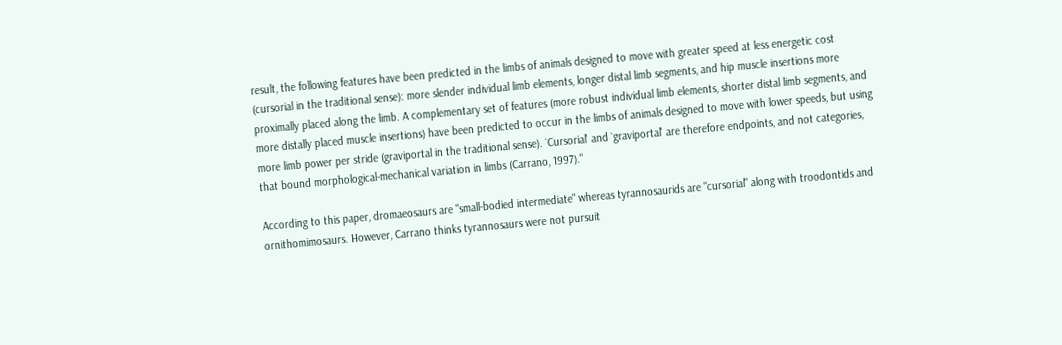result, the following features have been predicted in the limbs of animals designed to move with greater speed at less energetic cost (cursorial in the traditional sense): more slender individual limb elements, longer distal limb segments, and hip muscle insertions more proximally placed along the limb. A complementary set of features (more robust individual limb elements, shorter distal limb segments, and more distally placed muscle insertions) have been predicted to occur in the limbs of animals designed to move with lower speeds, but using more limb power per stride (graviportal in the traditional sense). `Cursorial' and `graviportal' are therefore endpoints, and not categories, that bound morphological-mechanical variation in limbs (Carrano, 1997)."

According to this paper, dromaeosaurs are "small-bodied intermediate" whereas tyrannosaurids are "cursorial" along with troodontids and ornithomimosaurs. However, Carrano thinks tyrannosaurs were not pursuit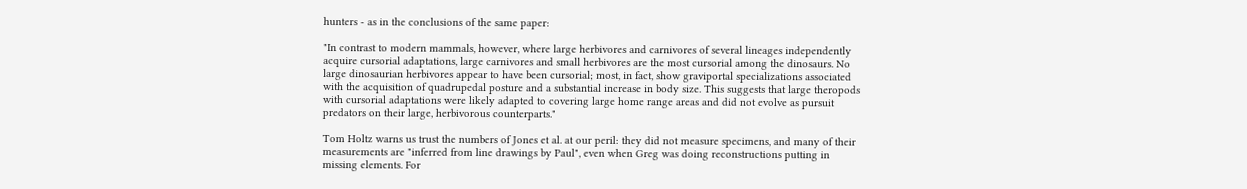hunters - as in the conclusions of the same paper:

"In contrast to modern mammals, however, where large herbivores and carnivores of several lineages independently acquire cursorial adaptations, large carnivores and small herbivores are the most cursorial among the dinosaurs. No large dinosaurian herbivores appear to have been cursorial; most, in fact, show graviportal specializations associated with the acquisition of quadrupedal posture and a substantial increase in body size. This suggests that large theropods with cursorial adaptations were likely adapted to covering large home range areas and did not evolve as pursuit predators on their large, herbivorous counterparts."

Tom Holtz warns us trust the numbers of Jones et al. at our peril: they did not measure specimens, and many of their measurements are "inferred from line drawings by Paul", even when Greg was doing reconstructions putting in missing elements. For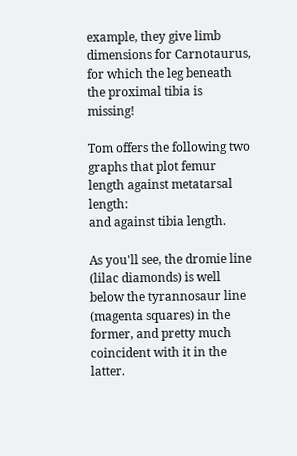example, they give limb dimensions for Carnotaurus, for which the leg beneath the proximal tibia is missing!

Tom offers the following two graphs that plot femur length against metatarsal length:
and against tibia length.

As you'll see, the dromie line (lilac diamonds) is well below the tyrannosaur line (magenta squares) in the former, and pretty much coincident with it in the latter.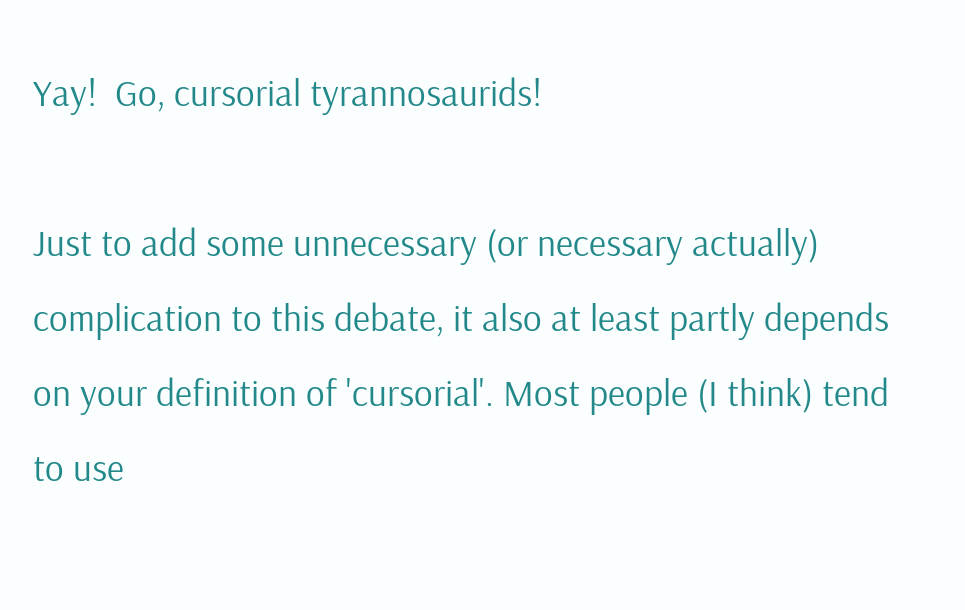Yay!  Go, cursorial tyrannosaurids!

Just to add some unnecessary (or necessary actually) complication to this debate, it also at least partly depends on your definition of 'cursorial'. Most people (I think) tend to use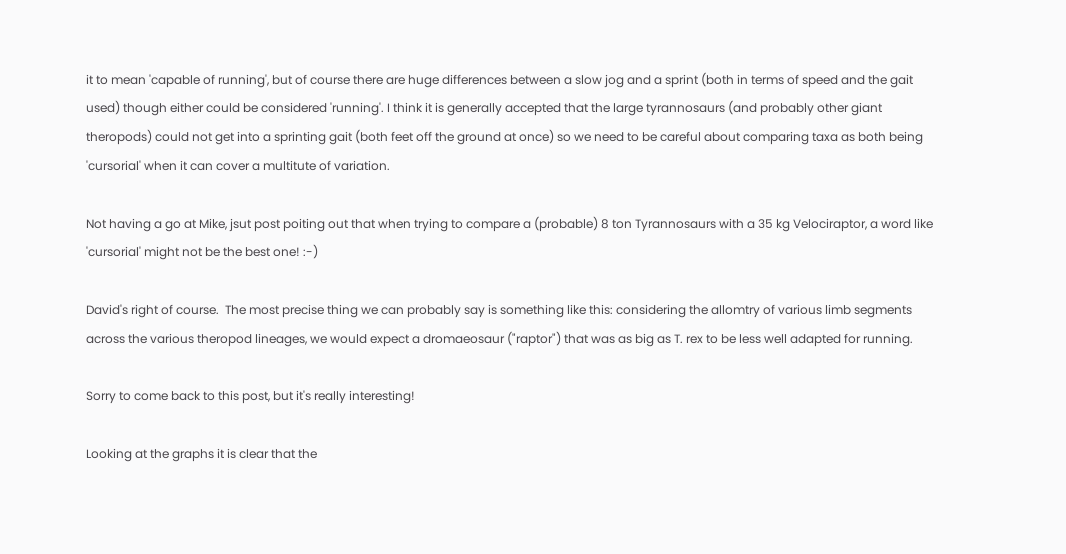it to mean 'capable of running', but of course there are huge differences between a slow jog and a sprint (both in terms of speed and the gait used) though either could be considered 'running'. I think it is generally accepted that the large tyrannosaurs (and probably other giant theropods) could not get into a sprinting gait (both feet off the ground at once) so we need to be careful about comparing taxa as both being 'cursorial' when it can cover a multitute of variation.

Not having a go at Mike, jsut post poiting out that when trying to compare a (probable) 8 ton Tyrannosaurs with a 35 kg Velociraptor, a word like 'cursorial' might not be the best one! :-)

David's right of course.  The most precise thing we can probably say is something like this: considering the allomtry of various limb segments across the various theropod lineages, we would expect a dromaeosaur ("raptor") that was as big as T. rex to be less well adapted for running.

Sorry to come back to this post, but it's really interesting!

Looking at the graphs it is clear that the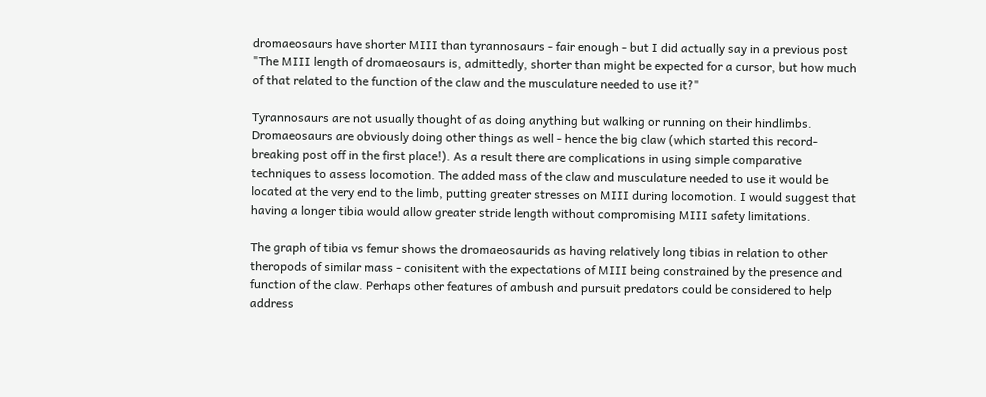dromaeosaurs have shorter MIII than tyrannosaurs - fair enough - but I did actually say in a previous post "The MIII length of dromaeosaurs is, admittedly, shorter than might be expected for a cursor, but how much of that related to the function of the claw and the musculature needed to use it?"

Tyrannosaurs are not usually thought of as doing anything but walking or running on their hindlimbs. Dromaeosaurs are obviously doing other things as well - hence the big claw (which started this record-breaking post off in the first place!). As a result there are complications in using simple comparative techniques to assess locomotion. The added mass of the claw and musculature needed to use it would be located at the very end to the limb, putting greater stresses on MIII during locomotion. I would suggest that having a longer tibia would allow greater stride length without compromising MIII safety limitations.

The graph of tibia vs femur shows the dromaeosaurids as having relatively long tibias in relation to other theropods of similar mass - conisitent with the expectations of MIII being constrained by the presence and function of the claw. Perhaps other features of ambush and pursuit predators could be considered to help address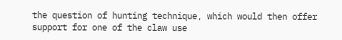the question of hunting technique, which would then offer support for one of the claw use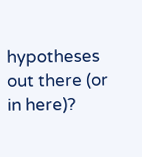hypotheses out there (or in here)?